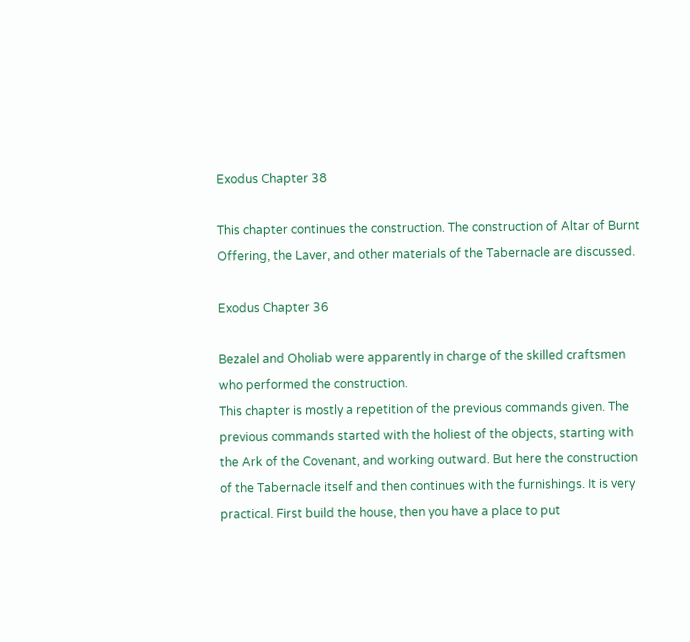Exodus Chapter 38

This chapter continues the construction. The construction of Altar of Burnt Offering, the Laver, and other materials of the Tabernacle are discussed.

Exodus Chapter 36

Bezalel and Oholiab were apparently in charge of the skilled craftsmen who performed the construction.
This chapter is mostly a repetition of the previous commands given. The previous commands started with the holiest of the objects, starting with the Ark of the Covenant, and working outward. But here the construction of the Tabernacle itself and then continues with the furnishings. It is very practical. First build the house, then you have a place to put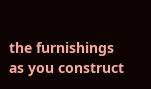the furnishings as you construct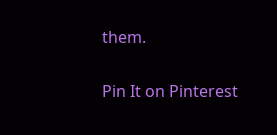them.

Pin It on Pinterest